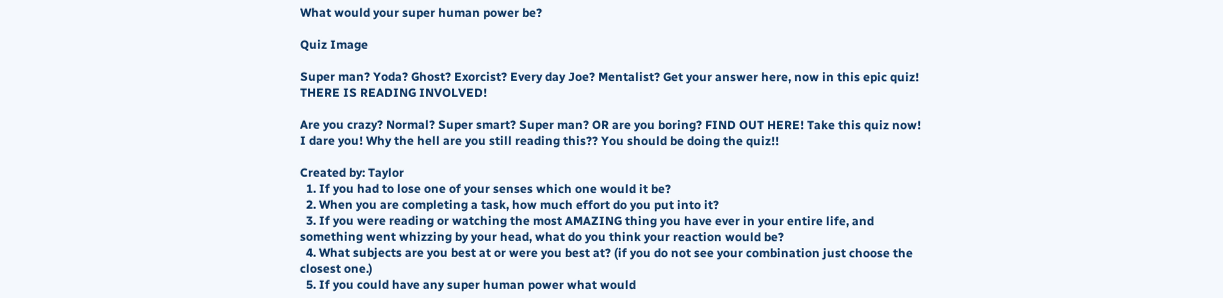What would your super human power be?

Quiz Image

Super man? Yoda? Ghost? Exorcist? Every day Joe? Mentalist? Get your answer here, now in this epic quiz! THERE IS READING INVOLVED!

Are you crazy? Normal? Super smart? Super man? OR are you boring? FIND OUT HERE! Take this quiz now! I dare you! Why the hell are you still reading this?? You should be doing the quiz!!

Created by: Taylor
  1. If you had to lose one of your senses which one would it be?
  2. When you are completing a task, how much effort do you put into it?
  3. If you were reading or watching the most AMAZING thing you have ever in your entire life, and something went whizzing by your head, what do you think your reaction would be?
  4. What subjects are you best at or were you best at? (if you do not see your combination just choose the closest one.)
  5. If you could have any super human power what would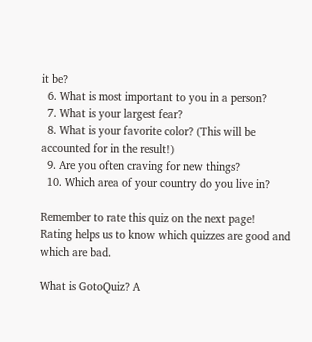it be?
  6. What is most important to you in a person?
  7. What is your largest fear?
  8. What is your favorite color? (This will be accounted for in the result!)
  9. Are you often craving for new things?
  10. Which area of your country do you live in?

Remember to rate this quiz on the next page!
Rating helps us to know which quizzes are good and which are bad.

What is GotoQuiz? A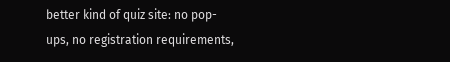better kind of quiz site: no pop-ups, no registration requirements,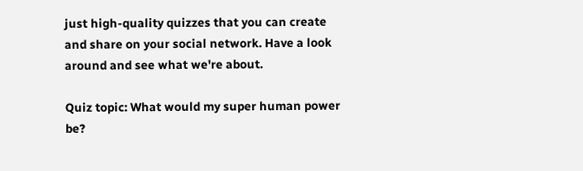just high-quality quizzes that you can create and share on your social network. Have a look around and see what we're about.

Quiz topic: What would my super human power be?